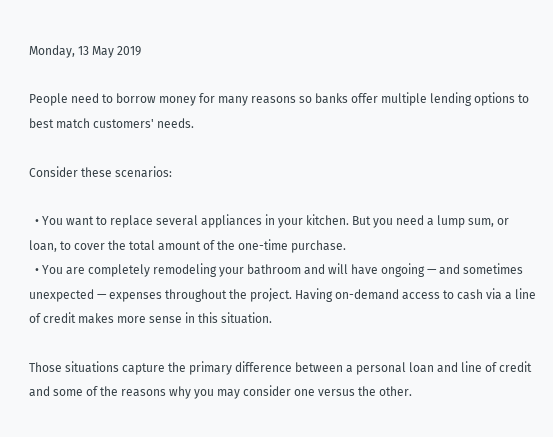Monday, 13 May 2019

People need to borrow money for many reasons so banks offer multiple lending options to best match customers' needs.

Consider these scenarios:

  • You want to replace several appliances in your kitchen. But you need a lump sum, or loan, to cover the total amount of the one-time purchase.
  • You are completely remodeling your bathroom and will have ongoing — and sometimes unexpected — expenses throughout the project. Having on-demand access to cash via a line of credit makes more sense in this situation.

Those situations capture the primary difference between a personal loan and line of credit and some of the reasons why you may consider one versus the other.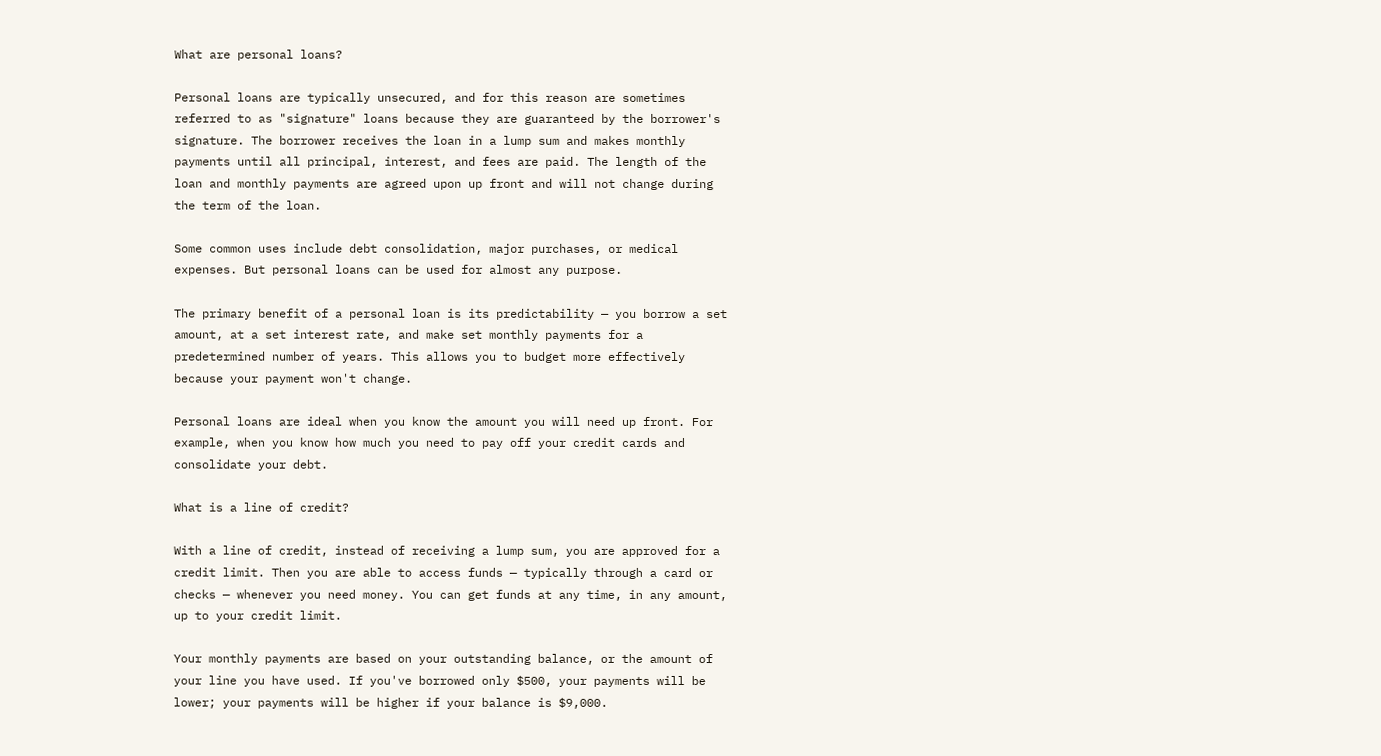What are personal loans?

Personal loans are typically unsecured, and for this reason are sometimes referred to as "signature" loans because they are guaranteed by the borrower's signature. The borrower receives the loan in a lump sum and makes monthly payments until all principal, interest, and fees are paid. The length of the loan and monthly payments are agreed upon up front and will not change during the term of the loan.

Some common uses include debt consolidation, major purchases, or medical expenses. But personal loans can be used for almost any purpose.

The primary benefit of a personal loan is its predictability — you borrow a set amount, at a set interest rate, and make set monthly payments for a predetermined number of years. This allows you to budget more effectively because your payment won't change.

Personal loans are ideal when you know the amount you will need up front. For example, when you know how much you need to pay off your credit cards and consolidate your debt.

What is a line of credit?

With a line of credit, instead of receiving a lump sum, you are approved for a credit limit. Then you are able to access funds — typically through a card or checks — whenever you need money. You can get funds at any time, in any amount, up to your credit limit.

Your monthly payments are based on your outstanding balance, or the amount of your line you have used. If you've borrowed only $500, your payments will be lower; your payments will be higher if your balance is $9,000.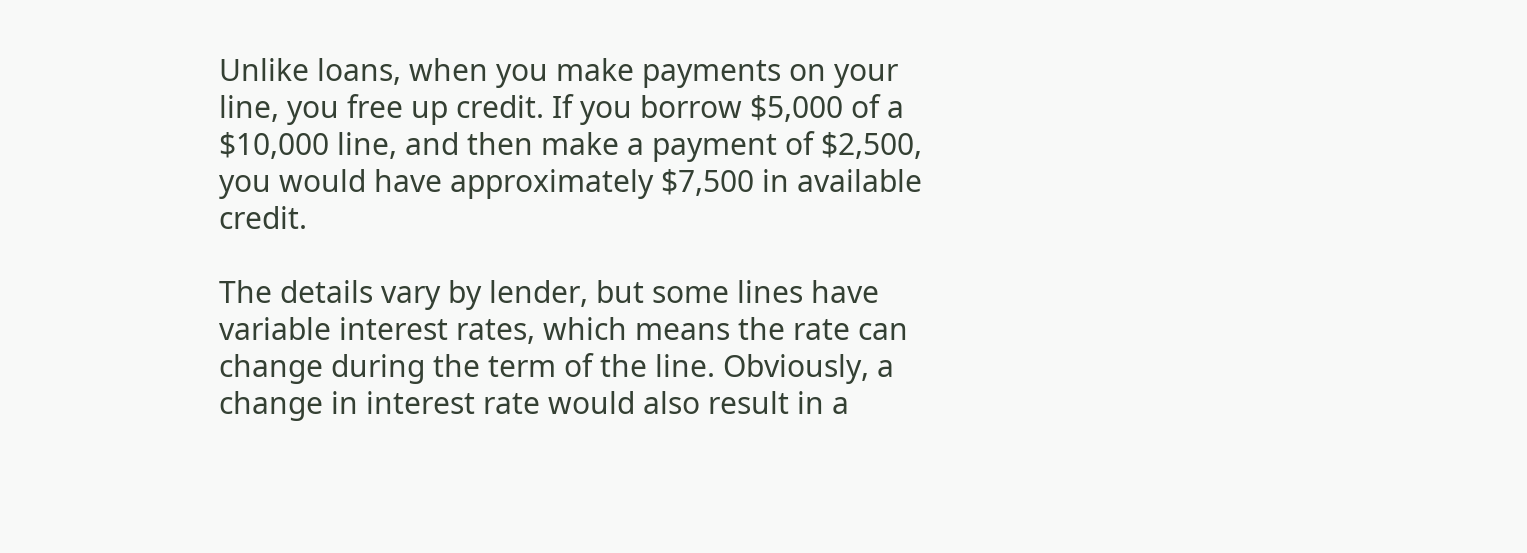Unlike loans, when you make payments on your line, you free up credit. If you borrow $5,000 of a $10,000 line, and then make a payment of $2,500, you would have approximately $7,500 in available credit.

The details vary by lender, but some lines have variable interest rates, which means the rate can change during the term of the line. Obviously, a change in interest rate would also result in a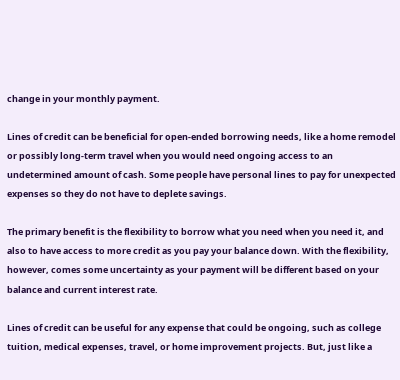change in your monthly payment.

Lines of credit can be beneficial for open-ended borrowing needs, like a home remodel or possibly long-term travel when you would need ongoing access to an undetermined amount of cash. Some people have personal lines to pay for unexpected expenses so they do not have to deplete savings.

The primary benefit is the flexibility to borrow what you need when you need it, and also to have access to more credit as you pay your balance down. With the flexibility, however, comes some uncertainty as your payment will be different based on your balance and current interest rate.

Lines of credit can be useful for any expense that could be ongoing, such as college tuition, medical expenses, travel, or home improvement projects. But, just like a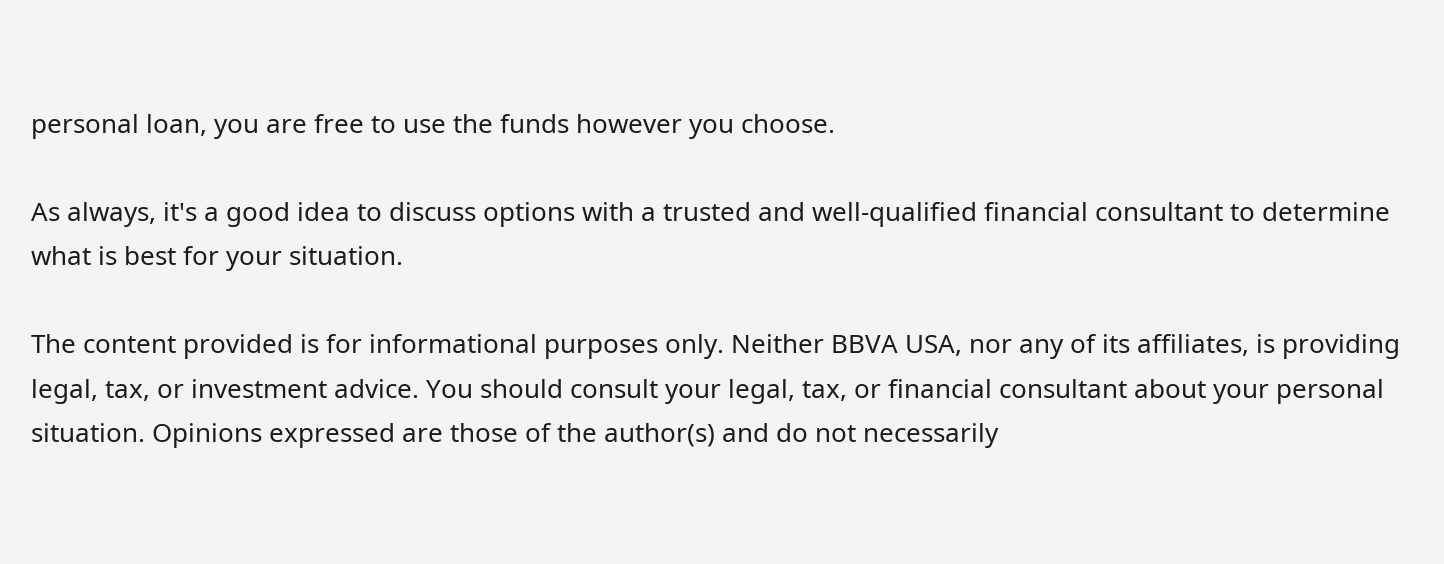personal loan, you are free to use the funds however you choose.

As always, it's a good idea to discuss options with a trusted and well-qualified financial consultant to determine what is best for your situation.

The content provided is for informational purposes only. Neither BBVA USA, nor any of its affiliates, is providing legal, tax, or investment advice. You should consult your legal, tax, or financial consultant about your personal situation. Opinions expressed are those of the author(s) and do not necessarily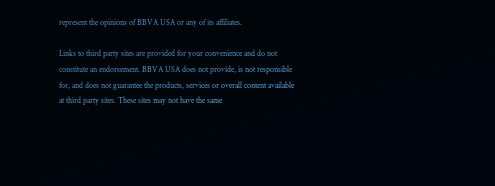represent the opinions of BBVA USA or any of its affiliates.

Links to third party sites are provided for your convenience and do not constitute an endorsement. BBVA USA does not provide, is not responsible for, and does not guarantee the products, services or overall content available at third party sites. These sites may not have the same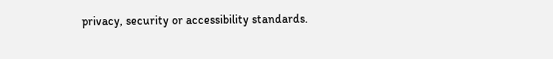privacy, security or accessibility standards.